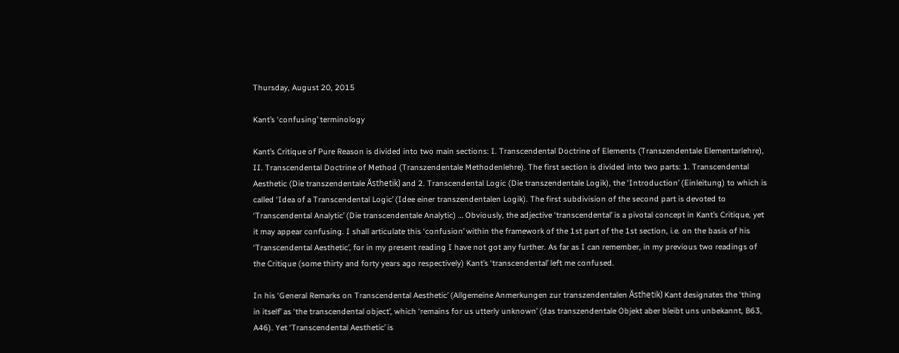Thursday, August 20, 2015

Kant’s ‘confusing’ terminology

Kant’s Critique of Pure Reason is divided into two main sections: I. Transcendental Doctrine of Elements (Transzendentale Elementarlehre), II. Transcendental Doctrine of Method (Transzendentale Methodenlehre). The first section is divided into two parts: 1. Transcendental Aesthetic (Die transzendentale Ästhetik) and 2. Transcendental Logic (Die transzendentale Logik), the ‘Introduction’ (Einleitung) to which is called ‘Idea of a Transcendental Logic’ (Idee einer transzendentalen Logik). The first subdivision of the second part is devoted to ‘Transcendental Analytic’ (Die transcendentale Analytic) … Obviously, the adjective ‘transcendental’ is a pivotal concept in Kant’s Critique, yet it may appear confusing. I shall articulate this ‘confusion’ within the framework of the 1st part of the 1st section, i.e. on the basis of his ‘Transcendental Aesthetic’, for in my present reading I have not got any further. As far as I can remember, in my previous two readings of the Critique (some thirty and forty years ago respectively) Kant’s ‘transcendental’ left me confused.

In his ‘General Remarks on Transcendental Aesthetic’ (Allgemeine Anmerkungen zur transzendentalen Ästhetik) Kant designates the ‘thing in itself’ as ‘the transcendental object’, which ‘remains for us utterly unknown’ (das transzendentale Objekt aber bleibt uns unbekannt, B63, A46). Yet ‘Transcendental Aesthetic’ is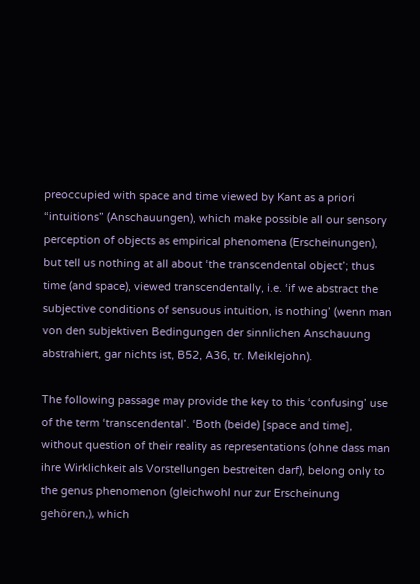preoccupied with space and time viewed by Kant as a priori “intuitions” (Anschauungen), which make possible all our sensory perception of objects as empirical phenomena (Erscheinungen), but tell us nothing at all about ‘the transcendental object’; thus time (and space), viewed transcendentally, i.e. ‘if we abstract the subjective conditions of sensuous intuition, is nothing’ (wenn man von den subjektiven Bedingungen der sinnlichen Anschauung abstrahiert, gar nichts ist, B52, A36, tr. Meiklejohn).

The following passage may provide the key to this ‘confusing’ use of the term ‘transcendental’. ‘Both (beide) [space and time], without question of their reality as representations (ohne dass man ihre Wirklichkeit als Vorstellungen bestreiten darf), belong only to the genus phenomenon (gleichwohl nur zur Erscheinung gehören,), which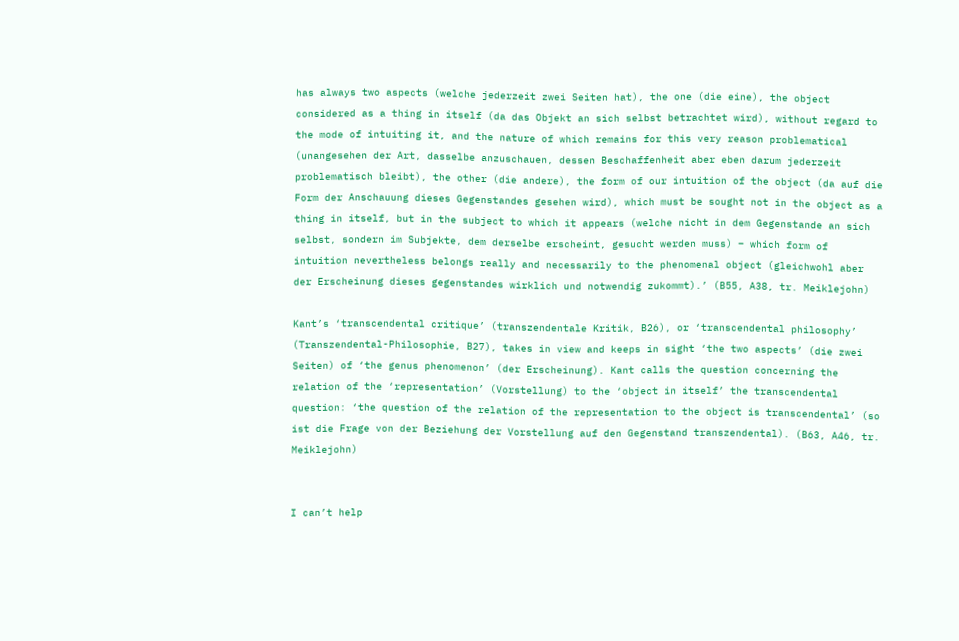has always two aspects (welche jederzeit zwei Seiten hat), the one (die eine), the object considered as a thing in itself (da das Objekt an sich selbst betrachtet wird), without regard to the mode of intuiting it, and the nature of which remains for this very reason problematical (unangesehen der Art, dasselbe anzuschauen, dessen Beschaffenheit aber eben darum jederzeit problematisch bleibt), the other (die andere), the form of our intuition of the object (da auf die Form der Anschauung dieses Gegenstandes gesehen wird), which must be sought not in the object as a thing in itself, but in the subject to which it appears (welche nicht in dem Gegenstande an sich selbst, sondern im Subjekte, dem derselbe erscheint, gesucht werden muss) – which form of intuition nevertheless belongs really and necessarily to the phenomenal object (gleichwohl aber der Erscheinung dieses gegenstandes wirklich und notwendig zukommt).’ (B55, A38, tr. Meiklejohn)

Kant’s ‘transcendental critique’ (transzendentale Kritik, B26), or ‘transcendental philosophy’ (Transzendental-Philosophie, B27), takes in view and keeps in sight ‘the two aspects’ (die zwei Seiten) of ‘the genus phenomenon’ (der Erscheinung). Kant calls the question concerning the relation of the ‘representation’ (Vorstellung) to the ‘object in itself’ the transcendental question: ‘the question of the relation of the representation to the object is transcendental’ (so ist die Frage von der Beziehung der Vorstellung auf den Gegenstand transzendental). (B63, A46, tr. Meiklejohn)


I can’t help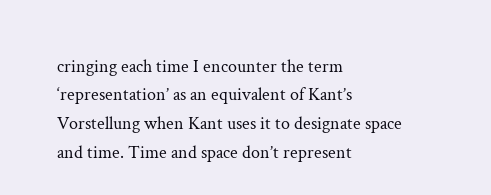cringing each time I encounter the term ‘representation’ as an equivalent of Kant’s Vorstellung when Kant uses it to designate space and time. Time and space don’t represent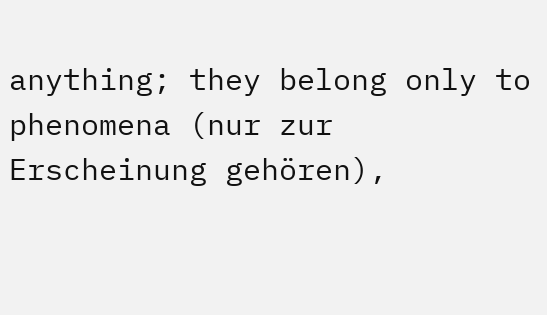anything; they belong only to phenomena (nur zur Erscheinung gehören),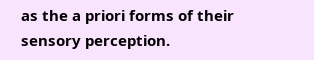as the a priori forms of their sensory perception.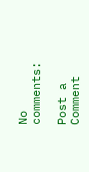No comments:

Post a Comment